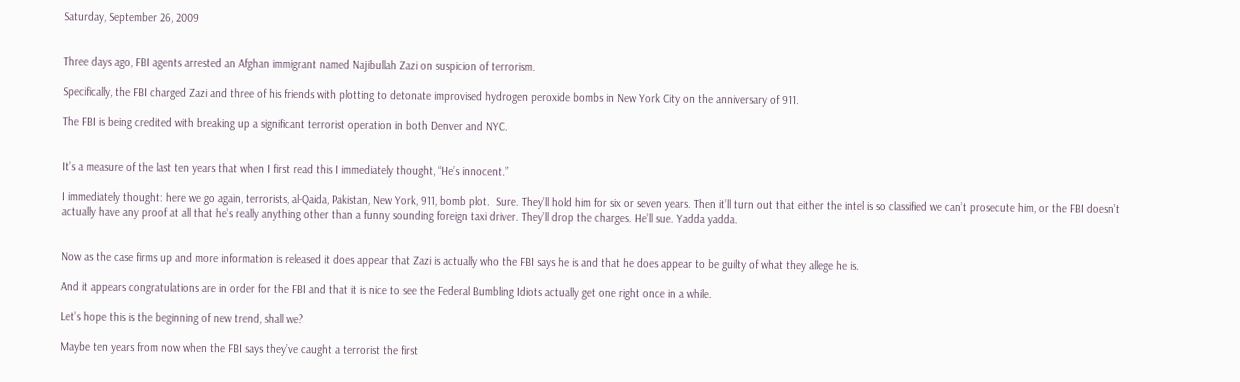Saturday, September 26, 2009


Three days ago, FBI agents arrested an Afghan immigrant named Najibullah Zazi on suspicion of terrorism.

Specifically, the FBI charged Zazi and three of his friends with plotting to detonate improvised hydrogen peroxide bombs in New York City on the anniversary of 911.

The FBI is being credited with breaking up a significant terrorist operation in both Denver and NYC.


It’s a measure of the last ten years that when I first read this I immediately thought, “He’s innocent.”

I immediately thought: here we go again, terrorists, al-Qaida, Pakistan, New York, 911, bomb plot.  Sure. They’ll hold him for six or seven years. Then it’ll turn out that either the intel is so classified we can’t prosecute him, or the FBI doesn’t actually have any proof at all that he’s really anything other than a funny sounding foreign taxi driver. They’ll drop the charges. He’ll sue. Yadda yadda.


Now as the case firms up and more information is released it does appear that Zazi is actually who the FBI says he is and that he does appear to be guilty of what they allege he is.

And it appears congratulations are in order for the FBI and that it is nice to see the Federal Bumbling Idiots actually get one right once in a while.

Let’s hope this is the beginning of new trend, shall we?

Maybe ten years from now when the FBI says they’ve caught a terrorist the first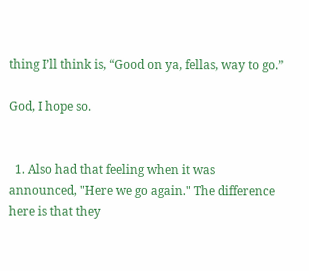thing I’ll think is, “Good on ya, fellas, way to go.”

God, I hope so.


  1. Also had that feeling when it was announced, "Here we go again." The difference here is that they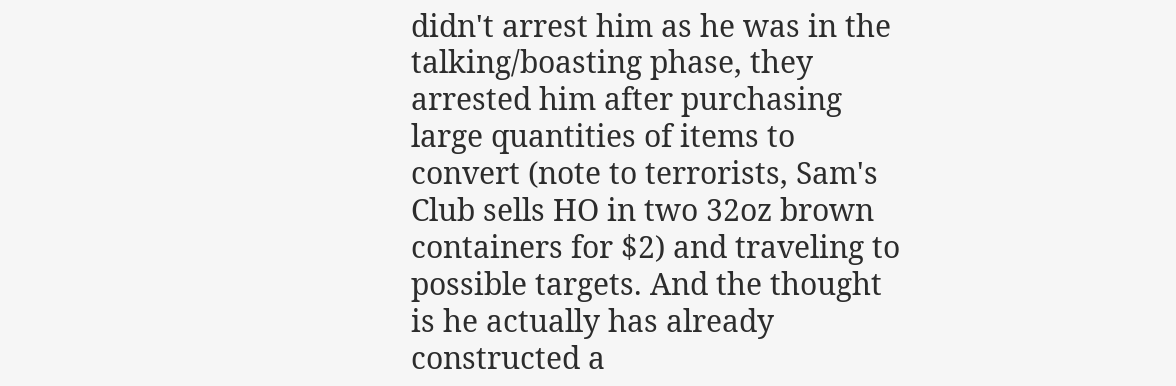didn't arrest him as he was in the talking/boasting phase, they arrested him after purchasing large quantities of items to convert (note to terrorists, Sam's Club sells HO in two 32oz brown containers for $2) and traveling to possible targets. And the thought is he actually has already constructed a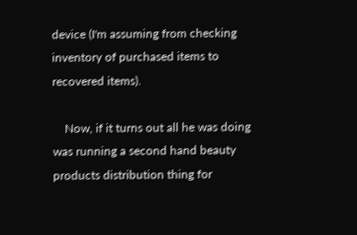device (I'm assuming from checking inventory of purchased items to recovered items).

    Now, if it turns out all he was doing was running a second hand beauty products distribution thing for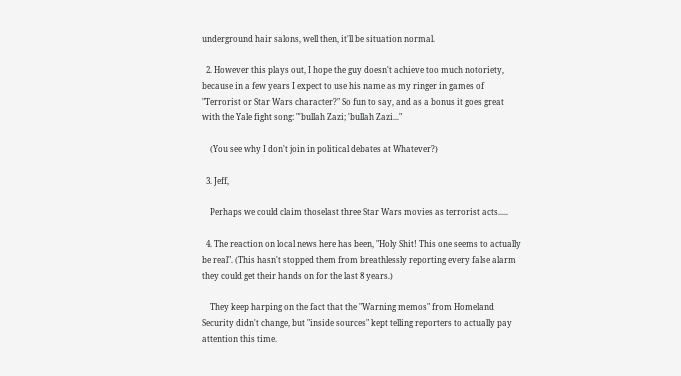underground hair salons, well then, it'll be situation normal.

  2. However this plays out, I hope the guy doesn't achieve too much notoriety, because in a few years I expect to use his name as my ringer in games of "Terrorist or Star Wars character?" So fun to say, and as a bonus it goes great with the Yale fight song: "'bullah Zazi; 'bullah Zazi..."

    (You see why I don't join in political debates at Whatever?)

  3. Jeff,

    Perhaps we could claim thoselast three Star Wars movies as terrorist acts.....

  4. The reaction on local news here has been, "Holy Shit! This one seems to actually be real". (This hasn't stopped them from breathlessly reporting every false alarm they could get their hands on for the last 8 years.)

    They keep harping on the fact that the "Warning memos" from Homeland Security didn't change, but "inside sources" kept telling reporters to actually pay attention this time.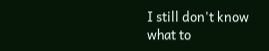I still don't know what to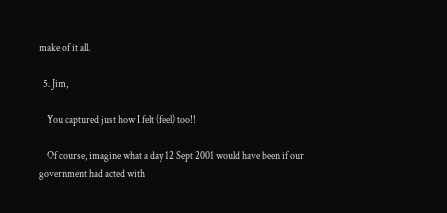make of it all.

  5. Jim,

    You captured just how I felt (feel) too!!

    Of course, imagine what a day 12 Sept 2001 would have been if our government had acted with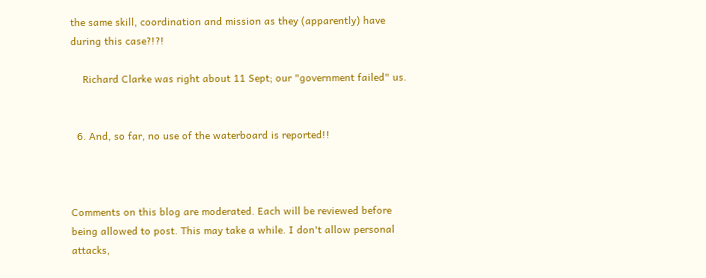the same skill, coordination and mission as they (apparently) have during this case?!?!

    Richard Clarke was right about 11 Sept; our "government failed" us.


  6. And, so far, no use of the waterboard is reported!!



Comments on this blog are moderated. Each will be reviewed before being allowed to post. This may take a while. I don't allow personal attacks,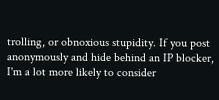trolling, or obnoxious stupidity. If you post anonymously and hide behind an IP blocker, I'm a lot more likely to consider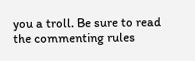you a troll. Be sure to read the commenting rules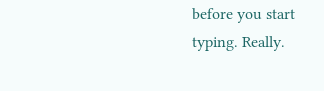before you start typing. Really.